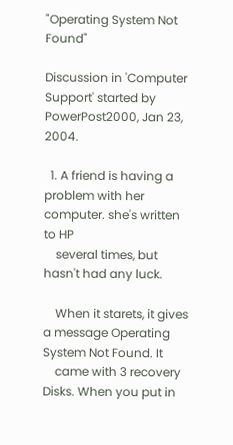"Operating System Not Found"

Discussion in 'Computer Support' started by PowerPost2000, Jan 23, 2004.

  1. A friend is having a problem with her computer. she's written to HP
    several times, but hasn't had any luck.

    When it starets, it gives a message Operating System Not Found. It
    came with 3 recovery Disks. When you put in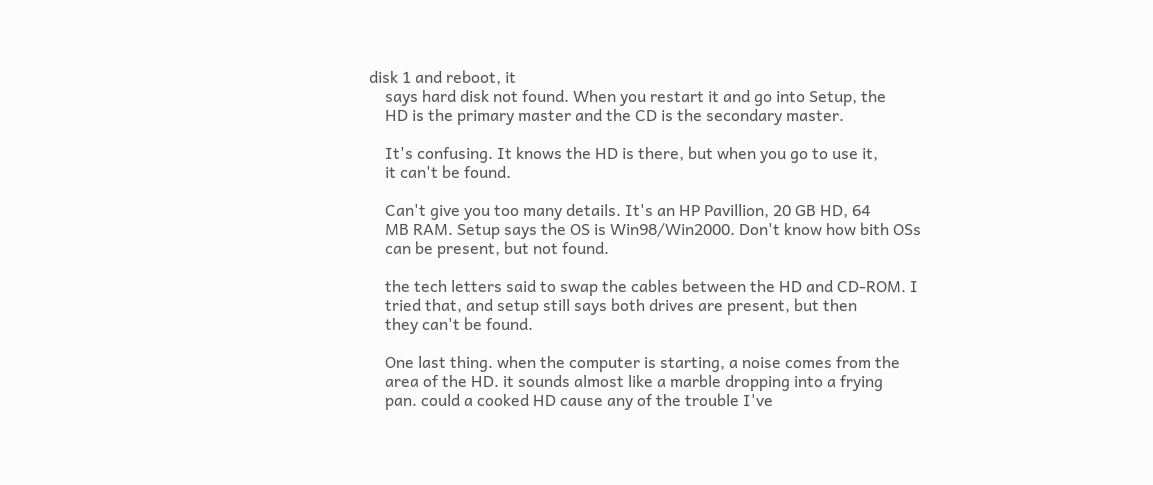disk 1 and reboot, it
    says hard disk not found. When you restart it and go into Setup, the
    HD is the primary master and the CD is the secondary master.

    It's confusing. It knows the HD is there, but when you go to use it,
    it can't be found.

    Can't give you too many details. It's an HP Pavillion, 20 GB HD, 64
    MB RAM. Setup says the OS is Win98/Win2000. Don't know how bith OSs
    can be present, but not found.

    the tech letters said to swap the cables between the HD and CD-ROM. I
    tried that, and setup still says both drives are present, but then
    they can't be found.

    One last thing. when the computer is starting, a noise comes from the
    area of the HD. it sounds almost like a marble dropping into a frying
    pan. could a cooked HD cause any of the trouble I've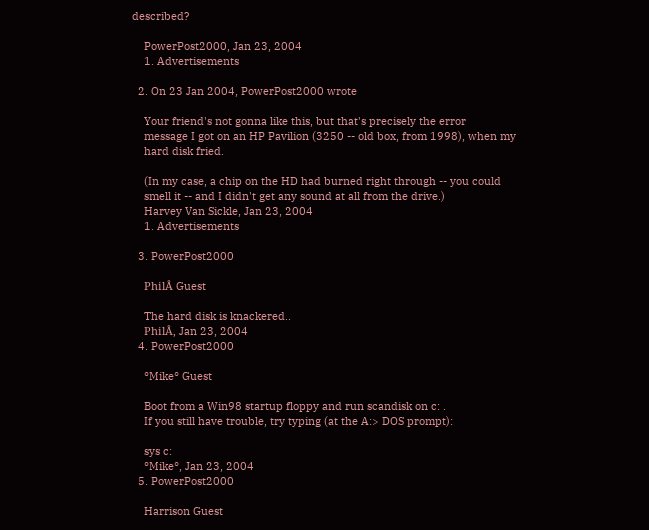described?

    PowerPost2000, Jan 23, 2004
    1. Advertisements

  2. On 23 Jan 2004, PowerPost2000 wrote

    Your friend's not gonna like this, but that's precisely the error
    message I got on an HP Pavilion (3250 -- old box, from 1998), when my
    hard disk fried.

    (In my case, a chip on the HD had burned right through -- you could
    smell it -- and I didn't get any sound at all from the drive.)
    Harvey Van Sickle, Jan 23, 2004
    1. Advertisements

  3. PowerPost2000

    PhilÅ Guest

    The hard disk is knackered..
    PhilÅ, Jan 23, 2004
  4. PowerPost2000

    °Mike° Guest

    Boot from a Win98 startup floppy and run scandisk on c: .
    If you still have trouble, try typing (at the A:> DOS prompt):

    sys c:
    °Mike°, Jan 23, 2004
  5. PowerPost2000

    Harrison Guest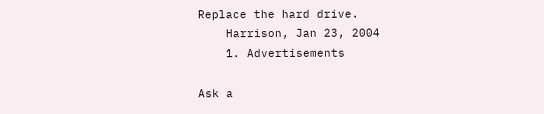Replace the hard drive.
    Harrison, Jan 23, 2004
    1. Advertisements

Ask a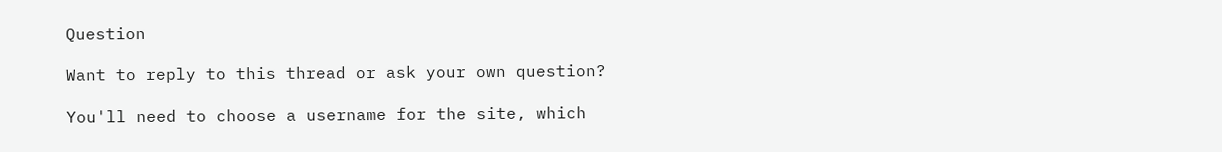Question

Want to reply to this thread or ask your own question?

You'll need to choose a username for the site, which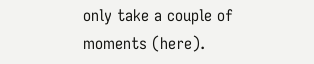only take a couple of moments (here).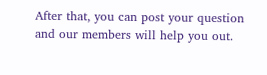After that, you can post your question and our members will help you out.